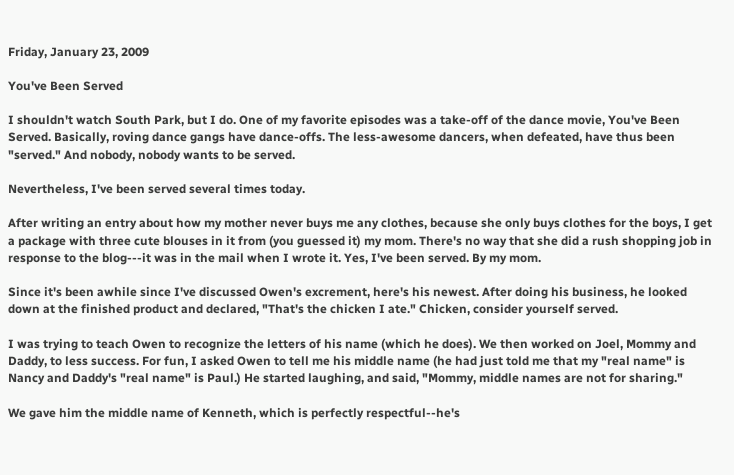Friday, January 23, 2009

You've Been Served

I shouldn't watch South Park, but I do. One of my favorite episodes was a take-off of the dance movie, You've Been Served. Basically, roving dance gangs have dance-offs. The less-awesome dancers, when defeated, have thus been "served." And nobody, nobody wants to be served.

Nevertheless, I've been served several times today.

After writing an entry about how my mother never buys me any clothes, because she only buys clothes for the boys, I get a package with three cute blouses in it from (you guessed it) my mom. There's no way that she did a rush shopping job in response to the blog---it was in the mail when I wrote it. Yes, I've been served. By my mom.

Since it's been awhile since I've discussed Owen's excrement, here's his newest. After doing his business, he looked down at the finished product and declared, "That's the chicken I ate." Chicken, consider yourself served.

I was trying to teach Owen to recognize the letters of his name (which he does). We then worked on Joel, Mommy and Daddy, to less success. For fun, I asked Owen to tell me his middle name (he had just told me that my "real name" is Nancy and Daddy's "real name" is Paul.) He started laughing, and said, "Mommy, middle names are not for sharing."

We gave him the middle name of Kenneth, which is perfectly respectful--he's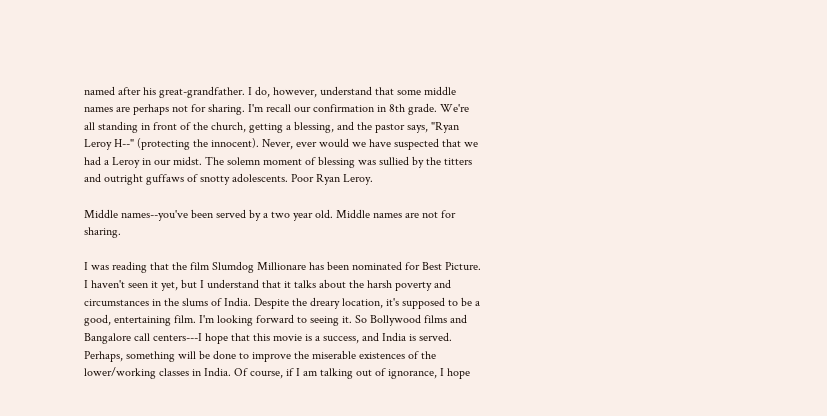named after his great-grandfather. I do, however, understand that some middle names are perhaps not for sharing. I'm recall our confirmation in 8th grade. We're all standing in front of the church, getting a blessing, and the pastor says, "Ryan Leroy H--" (protecting the innocent). Never, ever would we have suspected that we had a Leroy in our midst. The solemn moment of blessing was sullied by the titters and outright guffaws of snotty adolescents. Poor Ryan Leroy.

Middle names--you've been served by a two year old. Middle names are not for sharing.

I was reading that the film Slumdog Millionare has been nominated for Best Picture. I haven't seen it yet, but I understand that it talks about the harsh poverty and circumstances in the slums of India. Despite the dreary location, it's supposed to be a good, entertaining film. I'm looking forward to seeing it. So Bollywood films and Bangalore call centers---I hope that this movie is a success, and India is served. Perhaps, something will be done to improve the miserable existences of the lower/working classes in India. Of course, if I am talking out of ignorance, I hope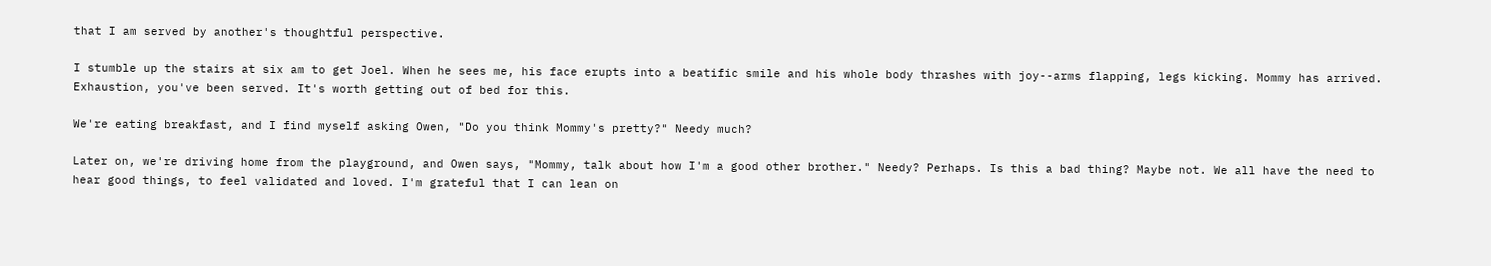that I am served by another's thoughtful perspective.

I stumble up the stairs at six am to get Joel. When he sees me, his face erupts into a beatific smile and his whole body thrashes with joy--arms flapping, legs kicking. Mommy has arrived. Exhaustion, you've been served. It's worth getting out of bed for this.

We're eating breakfast, and I find myself asking Owen, "Do you think Mommy's pretty?" Needy much?

Later on, we're driving home from the playground, and Owen says, "Mommy, talk about how I'm a good other brother." Needy? Perhaps. Is this a bad thing? Maybe not. We all have the need to hear good things, to feel validated and loved. I'm grateful that I can lean on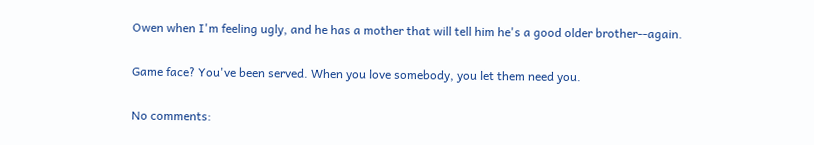Owen when I'm feeling ugly, and he has a mother that will tell him he's a good older brother--again.

Game face? You've been served. When you love somebody, you let them need you.

No comments: